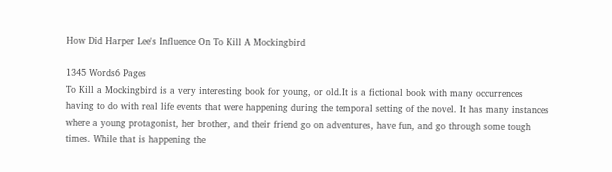How Did Harper Lee's Influence On To Kill A Mockingbird

1345 Words6 Pages
To Kill a Mockingbird is a very interesting book for young, or old.It is a fictional book with many occurrences having to do with real life events that were happening during the temporal setting of the novel. It has many instances where a young protagonist, her brother, and their friend go on adventures, have fun, and go through some tough times. While that is happening the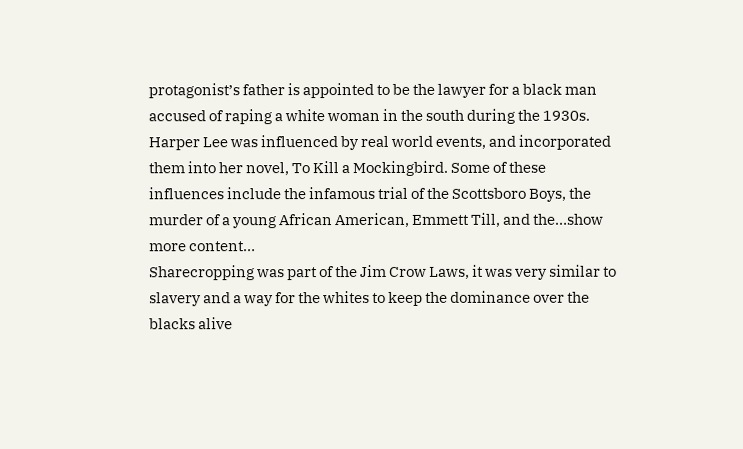protagonist’s father is appointed to be the lawyer for a black man accused of raping a white woman in the south during the 1930s. Harper Lee was influenced by real world events, and incorporated them into her novel, To Kill a Mockingbird. Some of these influences include the infamous trial of the Scottsboro Boys, the murder of a young African American, Emmett Till, and the…show more content…
Sharecropping was part of the Jim Crow Laws, it was very similar to slavery and a way for the whites to keep the dominance over the blacks alive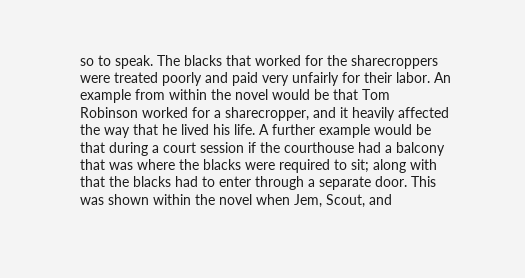so to speak. The blacks that worked for the sharecroppers were treated poorly and paid very unfairly for their labor. An example from within the novel would be that Tom Robinson worked for a sharecropper, and it heavily affected the way that he lived his life. A further example would be that during a court session if the courthouse had a balcony that was where the blacks were required to sit; along with that the blacks had to enter through a separate door. This was shown within the novel when Jem, Scout, and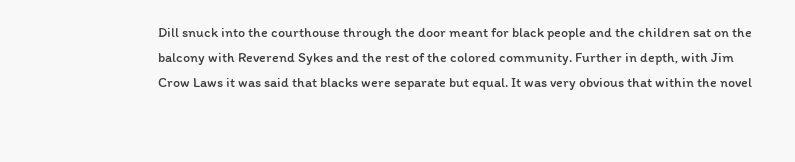Dill snuck into the courthouse through the door meant for black people and the children sat on the balcony with Reverend Sykes and the rest of the colored community. Further in depth, with Jim Crow Laws it was said that blacks were separate but equal. It was very obvious that within the novel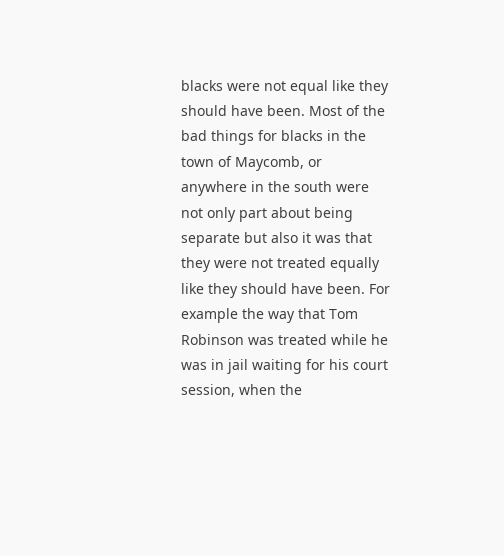blacks were not equal like they should have been. Most of the bad things for blacks in the town of Maycomb, or anywhere in the south were not only part about being separate but also it was that they were not treated equally like they should have been. For example the way that Tom Robinson was treated while he was in jail waiting for his court session, when the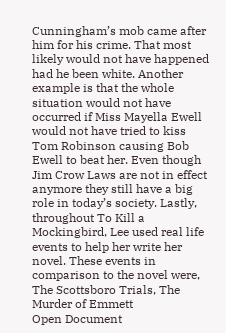Cunningham’s mob came after him for his crime. That most likely would not have happened had he been white. Another example is that the whole situation would not have occurred if Miss Mayella Ewell would not have tried to kiss Tom Robinson causing Bob Ewell to beat her. Even though Jim Crow Laws are not in effect anymore they still have a big role in today’s society. Lastly, throughout To Kill a Mockingbird, Lee used real life events to help her write her novel. These events in comparison to the novel were, The Scottsboro Trials, The Murder of Emmett
Open Document